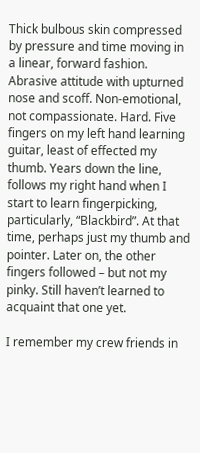Thick bulbous skin compressed by pressure and time moving in a linear, forward fashion. Abrasive attitude with upturned nose and scoff. Non-emotional, not compassionate. Hard. Five fingers on my left hand learning guitar, least of effected my thumb. Years down the line, follows my right hand when I start to learn fingerpicking, particularly, “Blackbird”. At that time, perhaps just my thumb and pointer. Later on, the other fingers followed – but not my pinky. Still haven’t learned to acquaint that one yet.

I remember my crew friends in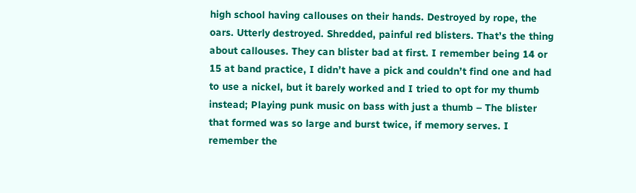high school having callouses on their hands. Destroyed by rope, the oars. Utterly destroyed. Shredded, painful red blisters. That’s the thing about callouses. They can blister bad at first. I remember being 14 or 15 at band practice, I didn’t have a pick and couldn’t find one and had to use a nickel, but it barely worked and I tried to opt for my thumb instead; Playing punk music on bass with just a thumb – The blister that formed was so large and burst twice, if memory serves. I remember the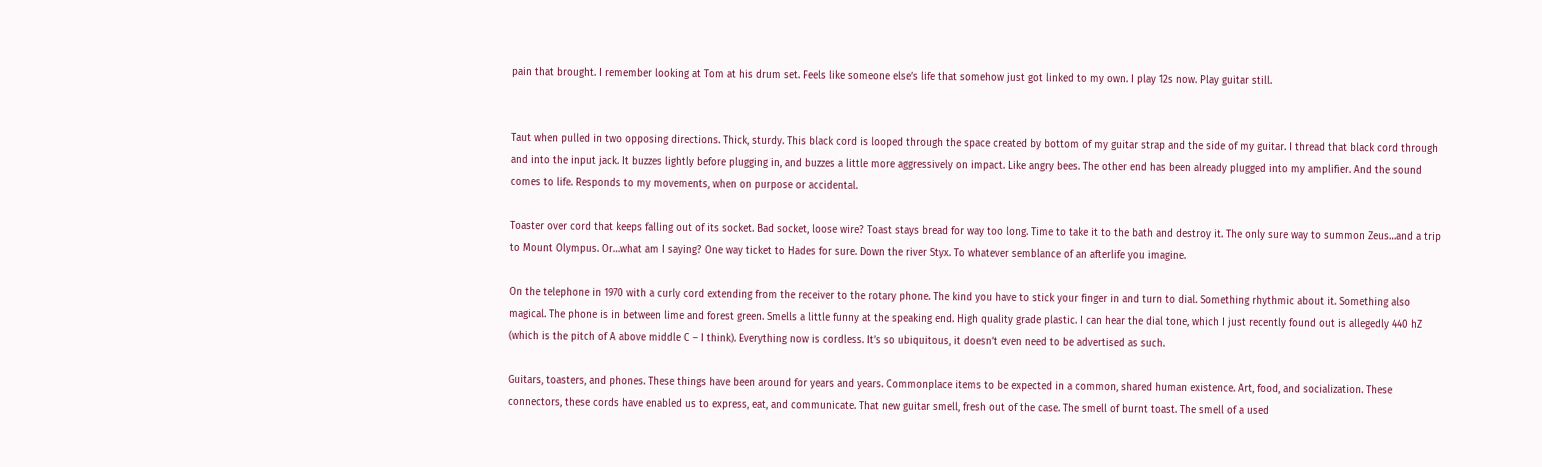pain that brought. I remember looking at Tom at his drum set. Feels like someone else’s life that somehow just got linked to my own. I play 12s now. Play guitar still.


Taut when pulled in two opposing directions. Thick, sturdy. This black cord is looped through the space created by bottom of my guitar strap and the side of my guitar. I thread that black cord through and into the input jack. It buzzes lightly before plugging in, and buzzes a little more aggressively on impact. Like angry bees. The other end has been already plugged into my amplifier. And the sound comes to life. Responds to my movements, when on purpose or accidental.

Toaster over cord that keeps falling out of its socket. Bad socket, loose wire? Toast stays bread for way too long. Time to take it to the bath and destroy it. The only sure way to summon Zeus…and a trip to Mount Olympus. Or…what am I saying? One way ticket to Hades for sure. Down the river Styx. To whatever semblance of an afterlife you imagine.

On the telephone in 1970 with a curly cord extending from the receiver to the rotary phone. The kind you have to stick your finger in and turn to dial. Something rhythmic about it. Something also magical. The phone is in between lime and forest green. Smells a little funny at the speaking end. High quality grade plastic. I can hear the dial tone, which I just recently found out is allegedly 440 hZ (which is the pitch of A above middle C – I think). Everything now is cordless. It’s so ubiquitous, it doesn’t even need to be advertised as such.

Guitars, toasters, and phones. These things have been around for years and years. Commonplace items to be expected in a common, shared human existence. Art, food, and socialization. These connectors, these cords have enabled us to express, eat, and communicate. That new guitar smell, fresh out of the case. The smell of burnt toast. The smell of a used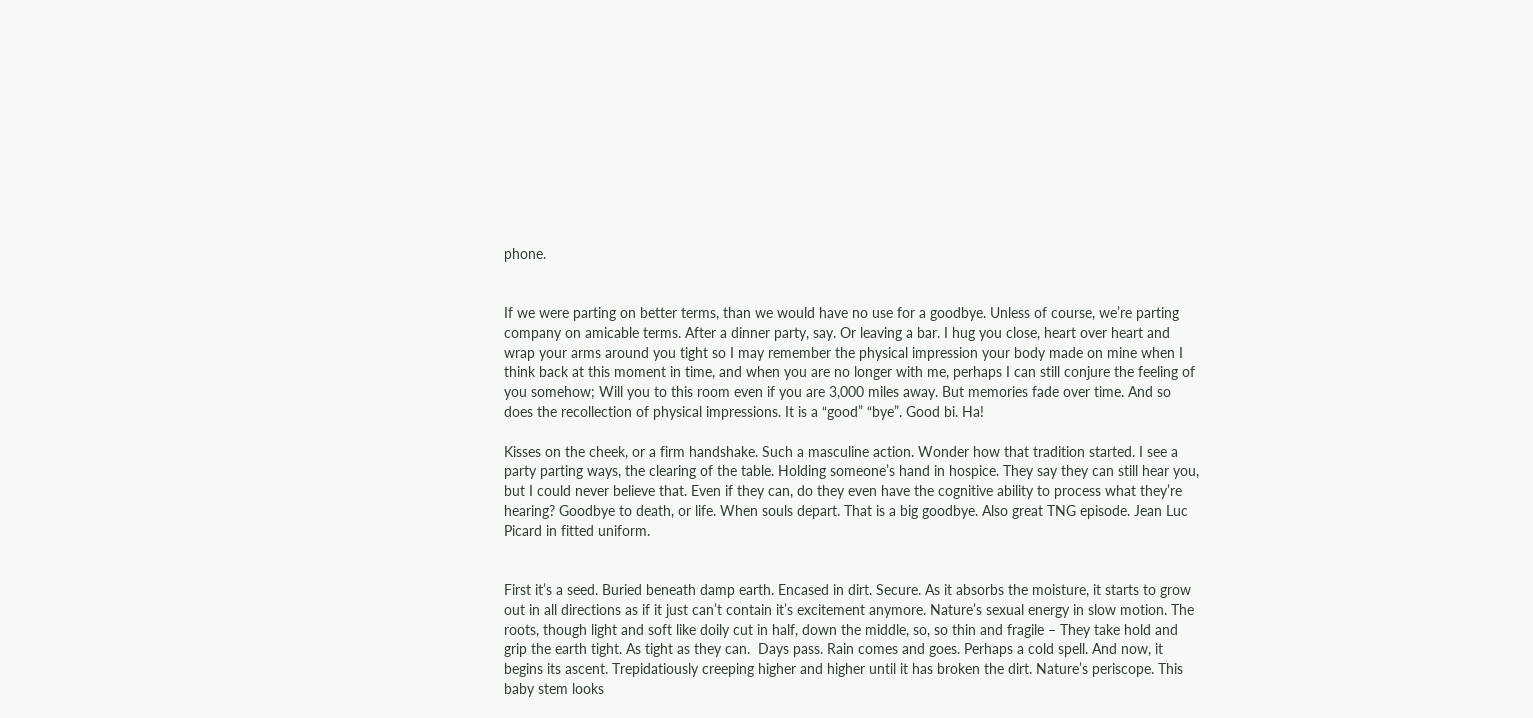phone.


If we were parting on better terms, than we would have no use for a goodbye. Unless of course, we’re parting company on amicable terms. After a dinner party, say. Or leaving a bar. I hug you close, heart over heart and wrap your arms around you tight so I may remember the physical impression your body made on mine when I think back at this moment in time, and when you are no longer with me, perhaps I can still conjure the feeling of you somehow; Will you to this room even if you are 3,000 miles away. But memories fade over time. And so does the recollection of physical impressions. It is a “good” “bye”. Good bi. Ha!

Kisses on the cheek, or a firm handshake. Such a masculine action. Wonder how that tradition started. I see a party parting ways, the clearing of the table. Holding someone’s hand in hospice. They say they can still hear you, but I could never believe that. Even if they can, do they even have the cognitive ability to process what they’re hearing? Goodbye to death, or life. When souls depart. That is a big goodbye. Also great TNG episode. Jean Luc Picard in fitted uniform.


First it’s a seed. Buried beneath damp earth. Encased in dirt. Secure. As it absorbs the moisture, it starts to grow out in all directions as if it just can’t contain it’s excitement anymore. Nature’s sexual energy in slow motion. The roots, though light and soft like doily cut in half, down the middle, so, so thin and fragile – They take hold and grip the earth tight. As tight as they can.  Days pass. Rain comes and goes. Perhaps a cold spell. And now, it begins its ascent. Trepidatiously creeping higher and higher until it has broken the dirt. Nature’s periscope. This baby stem looks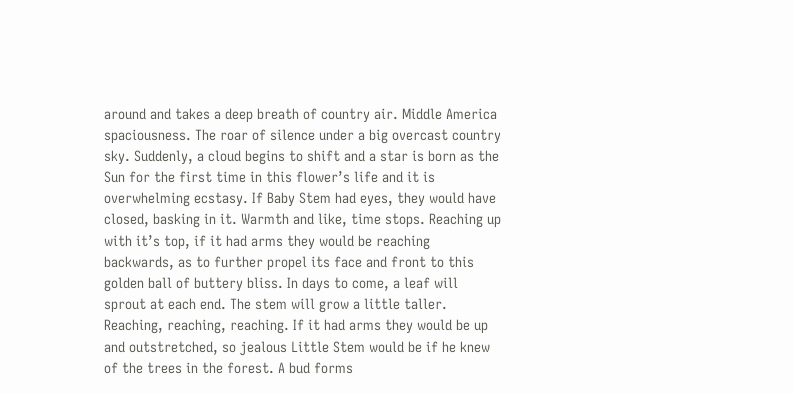around and takes a deep breath of country air. Middle America spaciousness. The roar of silence under a big overcast country sky. Suddenly, a cloud begins to shift and a star is born as the Sun for the first time in this flower’s life and it is overwhelming ecstasy. If Baby Stem had eyes, they would have closed, basking in it. Warmth and like, time stops. Reaching up with it’s top, if it had arms they would be reaching backwards, as to further propel its face and front to this golden ball of buttery bliss. In days to come, a leaf will sprout at each end. The stem will grow a little taller. Reaching, reaching, reaching. If it had arms they would be up and outstretched, so jealous Little Stem would be if he knew of the trees in the forest. A bud forms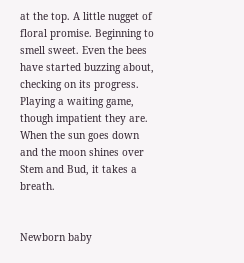at the top. A little nugget of floral promise. Beginning to smell sweet. Even the bees have started buzzing about, checking on its progress. Playing a waiting game, though impatient they are. When the sun goes down and the moon shines over Stem and Bud, it takes a breath.


Newborn baby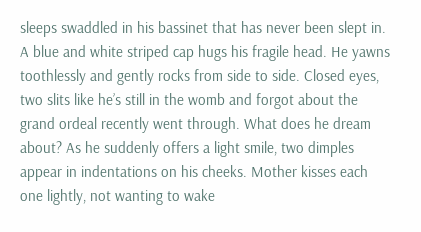sleeps swaddled in his bassinet that has never been slept in. A blue and white striped cap hugs his fragile head. He yawns toothlessly and gently rocks from side to side. Closed eyes, two slits like he’s still in the womb and forgot about the grand ordeal recently went through. What does he dream about? As he suddenly offers a light smile, two dimples appear in indentations on his cheeks. Mother kisses each one lightly, not wanting to wake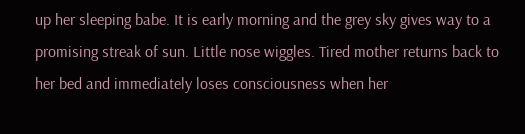up her sleeping babe. It is early morning and the grey sky gives way to a promising streak of sun. Little nose wiggles. Tired mother returns back to her bed and immediately loses consciousness when her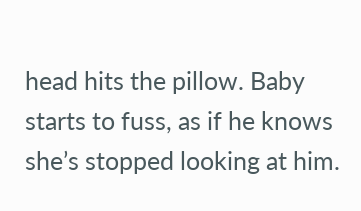head hits the pillow. Baby starts to fuss, as if he knows she’s stopped looking at him.